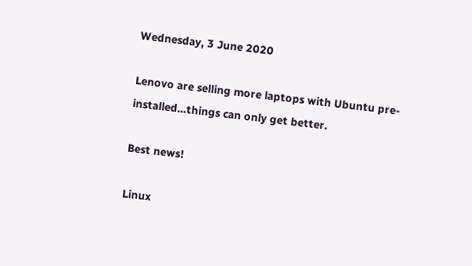Wednesday, 3 June 2020

Lenovo are selling more laptops with Ubuntu pre-installed...things can only get better.

Best news!

Linux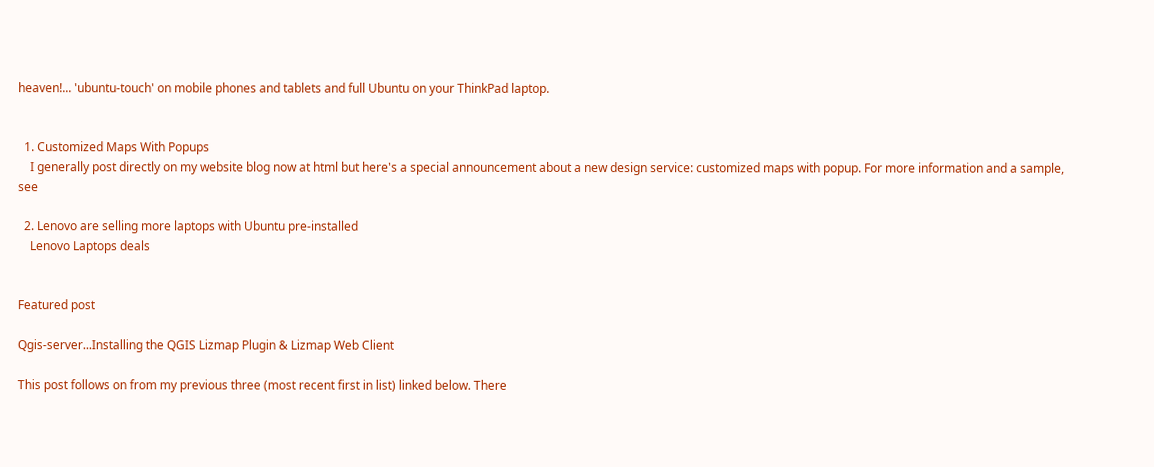heaven!... 'ubuntu-touch' on mobile phones and tablets and full Ubuntu on your ThinkPad laptop.


  1. Customized Maps With Popups
    I generally post directly on my website blog now at html but here's a special announcement about a new design service: customized maps with popup. For more information and a sample, see

  2. Lenovo are selling more laptops with Ubuntu pre-installed
    Lenovo Laptops deals


Featured post

Qgis-server...Installing the QGIS Lizmap Plugin & Lizmap Web Client

This post follows on from my previous three (most recent first in list) linked below. There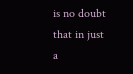is no doubt that in just a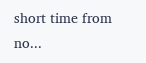short time from no...